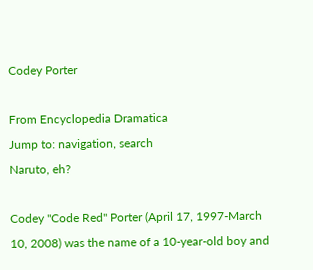Codey Porter

From Encyclopedia Dramatica
Jump to: navigation, search
Naruto, eh?

Codey "Code Red" Porter (April 17, 1997-March 10, 2008) was the name of a 10-year-old boy and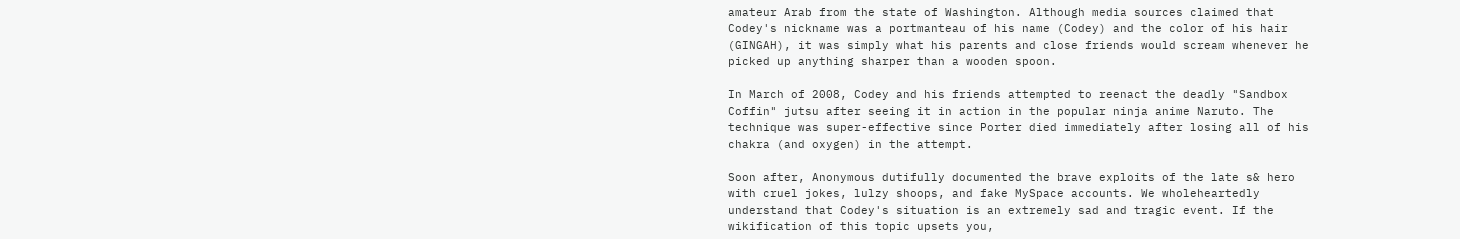amateur Arab from the state of Washington. Although media sources claimed that Codey's nickname was a portmanteau of his name (Codey) and the color of his hair (GINGAH), it was simply what his parents and close friends would scream whenever he picked up anything sharper than a wooden spoon.

In March of 2008, Codey and his friends attempted to reenact the deadly "Sandbox Coffin" jutsu after seeing it in action in the popular ninja anime Naruto. The technique was super-effective since Porter died immediately after losing all of his chakra (and oxygen) in the attempt.

Soon after, Anonymous dutifully documented the brave exploits of the late s& hero with cruel jokes, lulzy shoops, and fake MySpace accounts. We wholeheartedly understand that Codey's situation is an extremely sad and tragic event. If the wikification of this topic upsets you,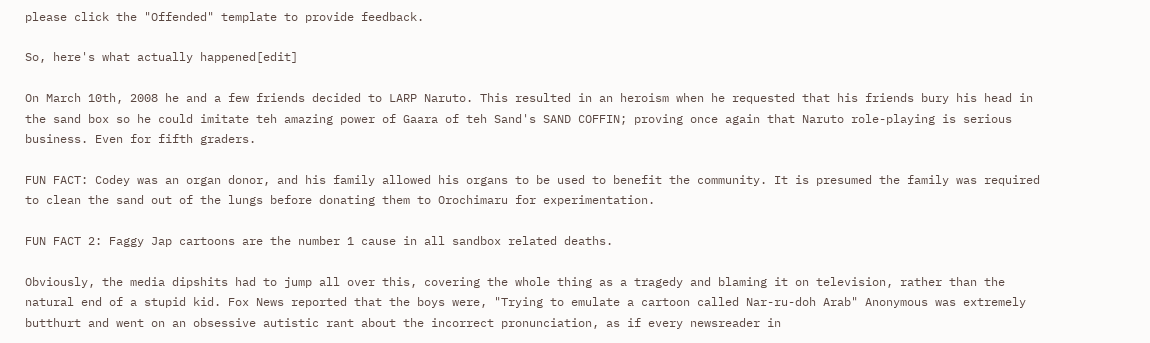please click the "Offended" template to provide feedback.

So, here's what actually happened[edit]

On March 10th, 2008 he and a few friends decided to LARP Naruto. This resulted in an heroism when he requested that his friends bury his head in the sand box so he could imitate teh amazing power of Gaara of teh Sand's SAND COFFIN; proving once again that Naruto role-playing is serious business. Even for fifth graders.

FUN FACT: Codey was an organ donor, and his family allowed his organs to be used to benefit the community. It is presumed the family was required to clean the sand out of the lungs before donating them to Orochimaru for experimentation.

FUN FACT 2: Faggy Jap cartoons are the number 1 cause in all sandbox related deaths.

Obviously, the media dipshits had to jump all over this, covering the whole thing as a tragedy and blaming it on television, rather than the natural end of a stupid kid. Fox News reported that the boys were, "Trying to emulate a cartoon called Nar-ru-doh Arab" Anonymous was extremely butthurt and went on an obsessive autistic rant about the incorrect pronunciation, as if every newsreader in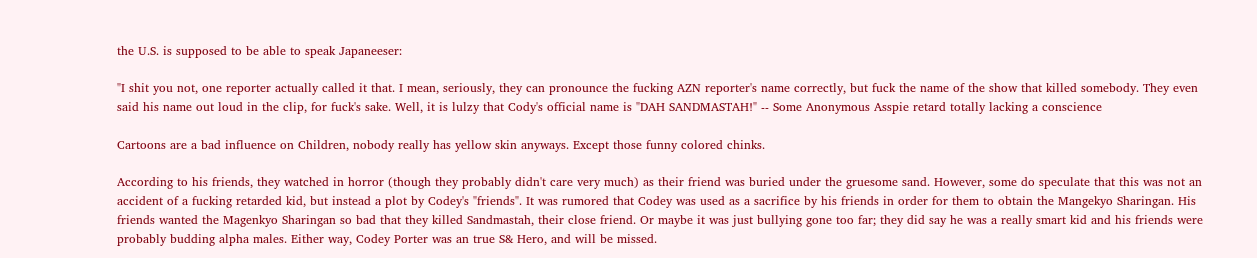the U.S. is supposed to be able to speak Japaneeser:

"I shit you not, one reporter actually called it that. I mean, seriously, they can pronounce the fucking AZN reporter's name correctly, but fuck the name of the show that killed somebody. They even said his name out loud in the clip, for fuck's sake. Well, it is lulzy that Cody's official name is "DAH SANDMASTAH!" -- Some Anonymous Asspie retard totally lacking a conscience

Cartoons are a bad influence on Children, nobody really has yellow skin anyways. Except those funny colored chinks.

According to his friends, they watched in horror (though they probably didn't care very much) as their friend was buried under the gruesome sand. However, some do speculate that this was not an accident of a fucking retarded kid, but instead a plot by Codey's "friends". It was rumored that Codey was used as a sacrifice by his friends in order for them to obtain the Mangekyo Sharingan. His friends wanted the Magenkyo Sharingan so bad that they killed Sandmastah, their close friend. Or maybe it was just bullying gone too far; they did say he was a really smart kid and his friends were probably budding alpha males. Either way, Codey Porter was an true S& Hero, and will be missed.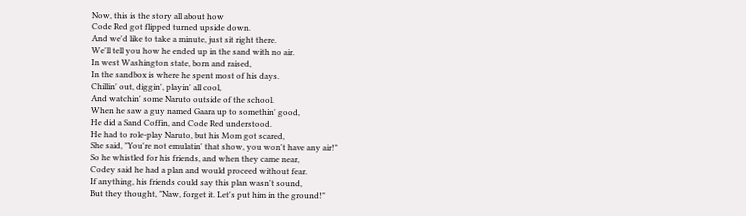Now, this is the story all about how
Code Red got flipped turned upside down.
And we'd like to take a minute, just sit right there.
We'll tell you how he ended up in the sand with no air.
In west Washington state, born and raised,
In the sandbox is where he spent most of his days.
Chillin' out, diggin', playin' all cool,
And watchin' some Naruto outside of the school.
When he saw a guy named Gaara up to somethin' good,
He did a Sand Coffin, and Code Red understood.
He had to role-play Naruto, but his Mom got scared,
She said, "You're not emulatin' that show, you won't have any air!"
So he whistled for his friends, and when they came near,
Codey said he had a plan and would proceed without fear.
If anything, his friends could say this plan wasn't sound,
But they thought, "Naw, forget it. Let's put him in the ground!"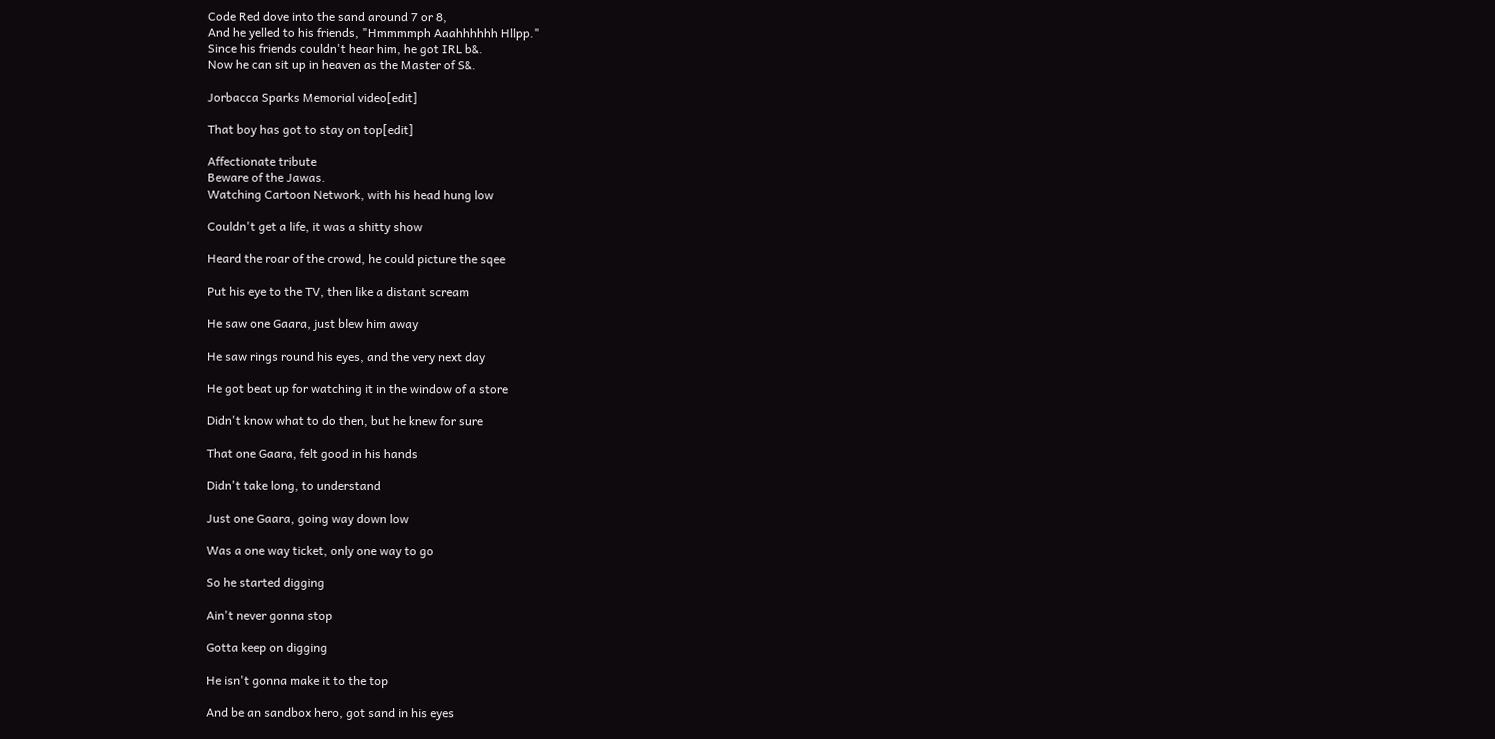Code Red dove into the sand around 7 or 8,
And he yelled to his friends, "Hmmmmph Aaahhhhhh Hllpp."
Since his friends couldn't hear him, he got IRL b&.
Now he can sit up in heaven as the Master of S&.

Jorbacca Sparks Memorial video[edit]

That boy has got to stay on top[edit]

Affectionate tribute
Beware of the Jawas.
Watching Cartoon Network, with his head hung low

Couldn't get a life, it was a shitty show

Heard the roar of the crowd, he could picture the sqee

Put his eye to the TV, then like a distant scream

He saw one Gaara, just blew him away

He saw rings round his eyes, and the very next day

He got beat up for watching it in the window of a store

Didn't know what to do then, but he knew for sure

That one Gaara, felt good in his hands

Didn't take long, to understand

Just one Gaara, going way down low

Was a one way ticket, only one way to go

So he started digging

Ain't never gonna stop

Gotta keep on digging

He isn't gonna make it to the top

And be an sandbox hero, got sand in his eyes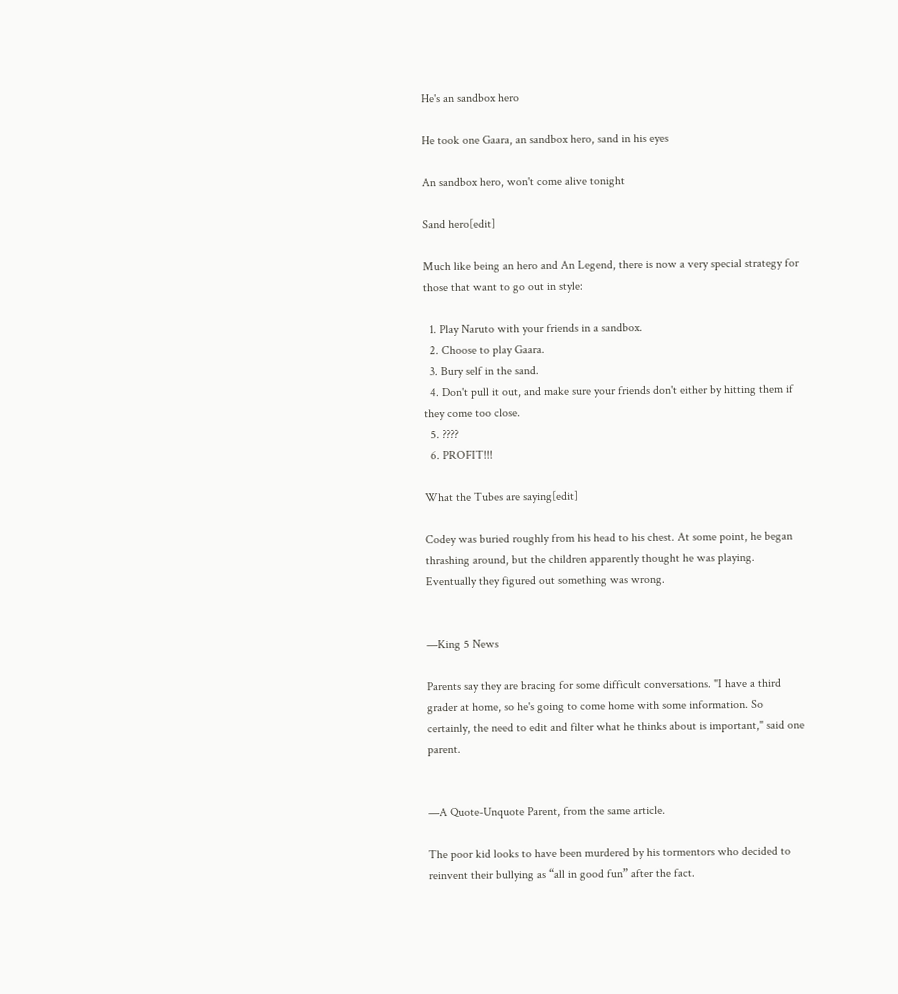He's an sandbox hero

He took one Gaara, an sandbox hero, sand in his eyes

An sandbox hero, won't come alive tonight

Sand hero[edit]

Much like being an hero and An Legend, there is now a very special strategy for those that want to go out in style:

  1. Play Naruto with your friends in a sandbox.
  2. Choose to play Gaara.
  3. Bury self in the sand.
  4. Don't pull it out, and make sure your friends don't either by hitting them if they come too close.
  5. ????
  6. PROFIT!!!

What the Tubes are saying[edit]

Codey was buried roughly from his head to his chest. At some point, he began thrashing around, but the children apparently thought he was playing. Eventually they figured out something was wrong.


—King 5 News

Parents say they are bracing for some difficult conversations. "I have a third grader at home, so he's going to come home with some information. So certainly, the need to edit and filter what he thinks about is important," said one parent.


—A Quote-Unquote Parent, from the same article.

The poor kid looks to have been murdered by his tormentors who decided to reinvent their bullying as “all in good fun” after the fact.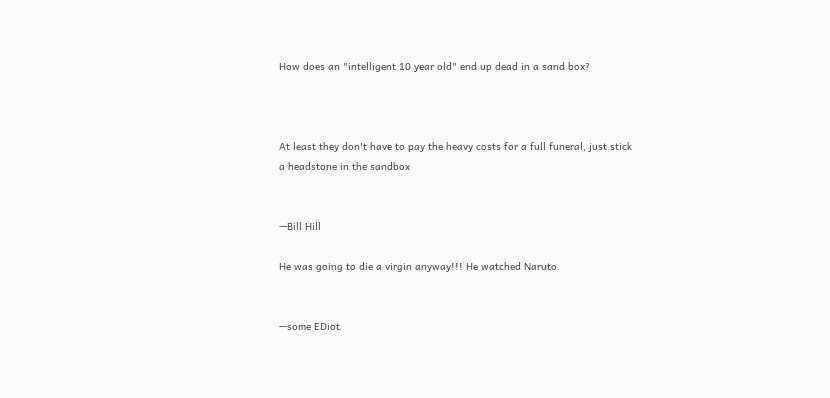How does an "intelligent 10 year old" end up dead in a sand box?



At least they don't have to pay the heavy costs for a full funeral, just stick a headstone in the sandbox


—Bill Hill

He was going to die a virgin anyway!!! He watched Naruto.


—some EDiot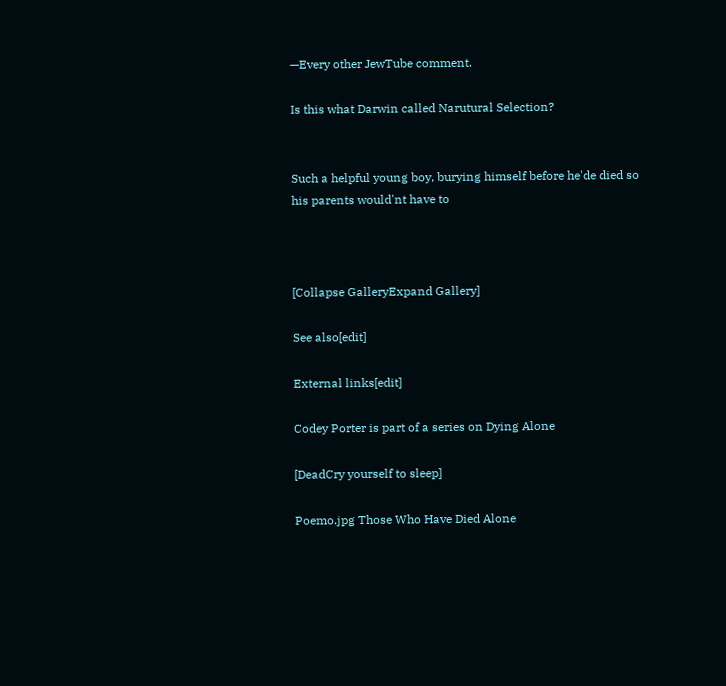—Every other JewTube comment.

Is this what Darwin called Narutural Selection?


Such a helpful young boy, burying himself before he'de died so his parents would'nt have to



[Collapse GalleryExpand Gallery]

See also[edit]

External links[edit]

Codey Porter is part of a series on Dying Alone

[DeadCry yourself to sleep]

Poemo.jpg Those Who Have Died Alone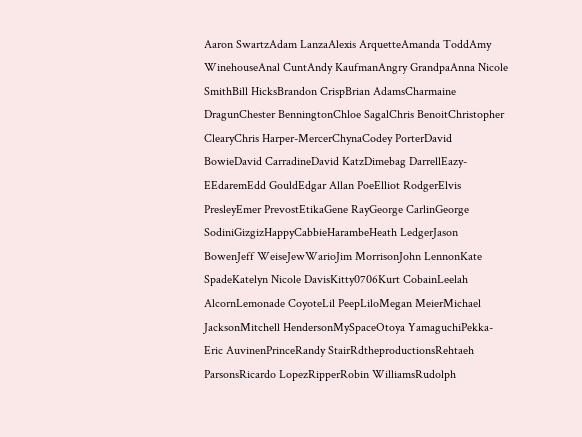Aaron SwartzAdam LanzaAlexis ArquetteAmanda ToddAmy WinehouseAnal CuntAndy KaufmanAngry GrandpaAnna Nicole SmithBill HicksBrandon CrispBrian AdamsCharmaine DragunChester BenningtonChloe SagalChris BenoitChristopher ClearyChris Harper-MercerChynaCodey PorterDavid BowieDavid CarradineDavid KatzDimebag DarrellEazy-EEdaremEdd GouldEdgar Allan PoeElliot RodgerElvis PresleyEmer PrevostEtikaGene RayGeorge CarlinGeorge SodiniGizgizHappyCabbieHarambeHeath LedgerJason BowenJeff WeiseJewWarioJim MorrisonJohn LennonKate SpadeKatelyn Nicole DavisKitty0706Kurt CobainLeelah AlcornLemonade CoyoteLil PeepLiloMegan MeierMichael JacksonMitchell HendersonMySpaceOtoya YamaguchiPekka-Eric AuvinenPrinceRandy StairRdtheproductionsRehtaeh ParsonsRicardo LopezRipperRobin WilliamsRudolph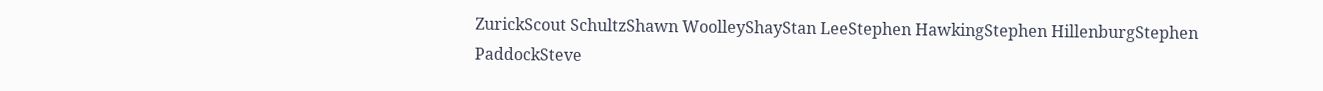ZurickScout SchultzShawn WoolleyShayStan LeeStephen HawkingStephen HillenburgStephen PaddockSteve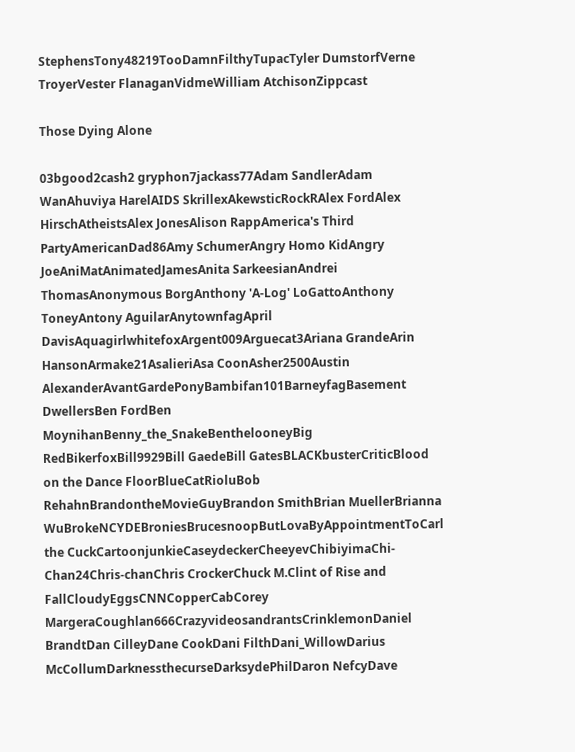StephensTony48219TooDamnFilthyTupacTyler DumstorfVerne TroyerVester FlanaganVidmeWilliam AtchisonZippcast

Those Dying Alone

03bgood2cash2 gryphon7jackass77Adam SandlerAdam WanAhuviya HarelAIDS SkrillexAkewsticRockRAlex FordAlex HirschAtheistsAlex JonesAlison RappAmerica's Third PartyAmericanDad86Amy SchumerAngry Homo KidAngry JoeAniMatAnimatedJamesAnita SarkeesianAndrei ThomasAnonymous BorgAnthony 'A-Log' LoGattoAnthony ToneyAntony AguilarAnytownfagApril DavisAquagirlwhitefoxArgent009Arguecat3Ariana GrandeArin HansonArmake21AsalieriAsa CoonAsher2500Austin AlexanderAvantGardePonyBambifan101BarneyfagBasement DwellersBen FordBen MoynihanBenny_the_SnakeBenthelooneyBig RedBikerfoxBill9929Bill GaedeBill GatesBLACKbusterCriticBlood on the Dance FloorBlueCatRioluBob RehahnBrandontheMovieGuyBrandon SmithBrian MuellerBrianna WuBrokeNCYDEBroniesBrucesnoopButLovaByAppointmentToCarl the CuckCartoonjunkieCaseydeckerCheeyevChibiyimaChi-Chan24Chris-chanChris CrockerChuck M.Clint of Rise and FallCloudyEggsCNNCopperCabCorey MargeraCoughlan666CrazyvideosandrantsCrinklemonDaniel BrandtDan CilleyDane CookDani FilthDani_WillowDarius McCollumDarknessthecurseDarksydePhilDaron NefcyDave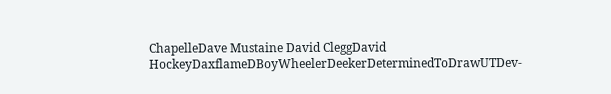ChapelleDave Mustaine David CleggDavid HockeyDaxflameDBoyWheelerDeekerDeterminedToDrawUTDev-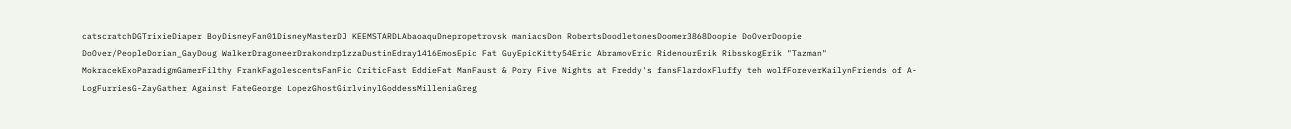catscratchDGTrixieDiaper BoyDisneyFan01DisneyMasterDJ KEEMSTARDLAbaoaquDnepropetrovsk maniacsDon RobertsDoodletonesDoomer3868Doopie DoOverDoopie DoOver/PeopleDorian_GayDoug WalkerDragoneerDrakondrp1zzaDustinEdray1416EmosEpic Fat GuyEpicKitty54Eric AbramovEric RidenourErik RibsskogErik "Tazman" MokracekExoParadigmGamerFilthy FrankFagolescentsFanFic CriticFast EddieFat ManFaust & Pory Five Nights at Freddy's fansFlardoxFluffy teh wolfForeverKailynFriends of A-LogFurriesG-ZayGather Against FateGeorge LopezGhostGirlvinylGoddessMilleniaGreg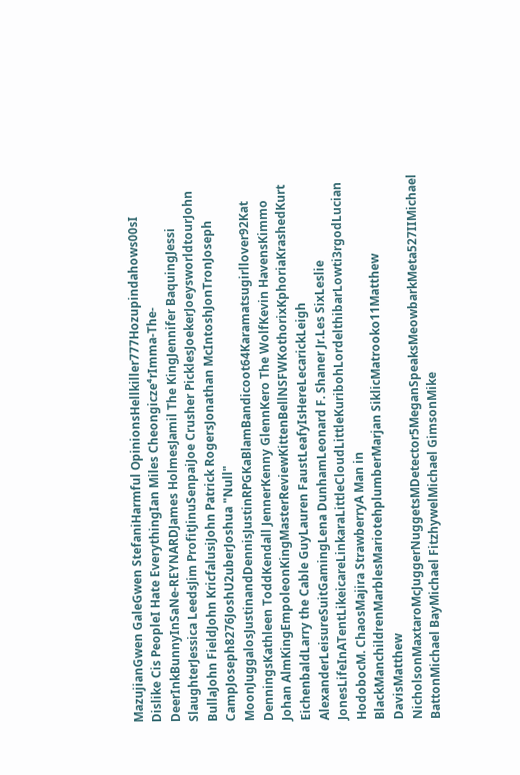MazujianGwen GaleGwen StefaniHarmful OpinionsHellkiller777Hozupindahows00sI Dislike Cis PeopleI Hate EverythingIan Miles Cheongicze⁴rImma-The-DeerInkBunnyInSaNe-REYNARDJames HolmesJamil The KingJennifer BaquingJessi SlaughterJessica LeedsJim ProfitJinuSenpaiJoe Crusher PicklesJoekerJoeysworldtourJohn BullaJohn FieldJohn KricfalusiJohn Patrick RogersJonathan McIntoshJonTronJoseph CampJoseph8276JoshU2uberJoshua "Null" MoonJuggalosJustinandDennisJustinRPGKaBlamBandicoot64Karamatsugirllover92Kat DenningsKathleen ToddKendall JennerKenny GlennKero The WolfKevin HavensKimmo Johan AlmKingEmpoleonKingMasterReviewKittenBellNSFWKothorixKphoriaKrashedKurt EichenbaldLarry the Cable GuyLauren FaustLeafyIsHereLecarickLeigh AlexanderLeisureSuitGamingLena DunhamLeonard F. Shaner Jr.Les SixLeslie JonesLifeInATentLikeicareLinkaraLittleCloudLittleKuribohLordelthibarLowti3rgodLucian HodobocM. ChaosMajira StrawberryA Man in BlackManchildrenMarblesMariotehplumberMarjan SiklicMatrooko11Matthew DavisMatthew NicholsonMaxtaroMcJuggerNuggetsMDetector5MeganSpeaksMeowbarkMeta527IIMichael BattonMichael BayMichael FitzhywelMichael GimsonMike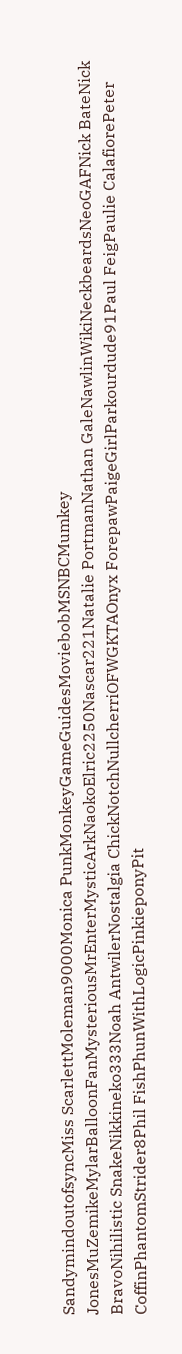SandymindoutofsyncMiss ScarlettMoleman9000Monica PunkMonkeyGameGuidesMoviebobMSNBCMumkey JonesMuZemikeMylarBalloonFanMysteriousMrEnterMysticArkNaokoElric2250Nascar221Natalie PortmanNathan GaleNawlinWikiNeckbeardsNeoGAFNick BateNick BravoNihilistic SnakeNikkineko333Noah AntwilerNostalgia ChickNotchNullcherriOFWGKTAOnyx ForepawPaigeGirlParkourdude91Paul FeigPaulie CalafiorePeter CoffinPhantomStrider8Phil FishPhunWithLogicPinkieponyPit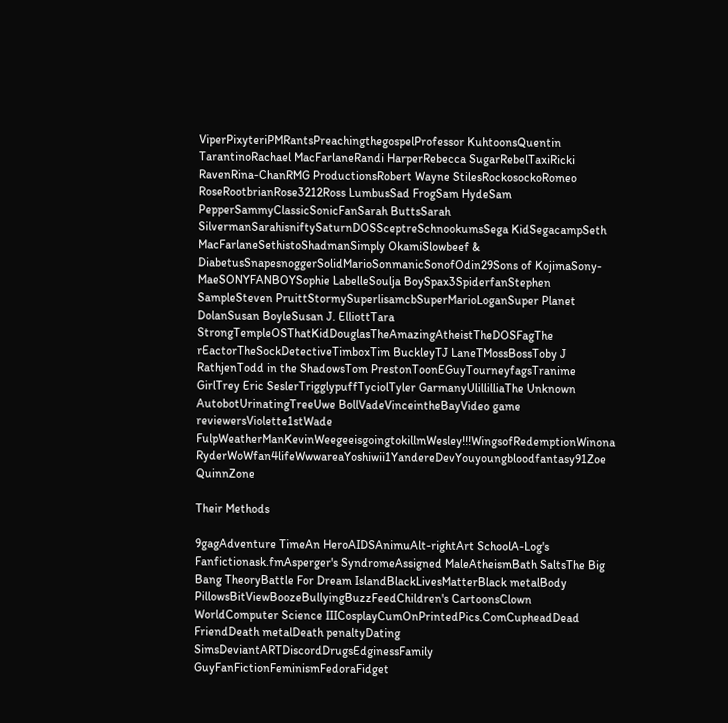ViperPixyteriPMRantsPreachingthegospelProfessor KuhtoonsQuentin TarantinoRachael MacFarlaneRandi HarperRebecca SugarRebelTaxiRicki RavenRina-ChanRMG ProductionsRobert Wayne StilesRockosockoRomeo RoseRootbrianRose3212Ross LumbusSad FrogSam HydeSam PepperSammyClassicSonicFanSarah ButtsSarah SilvermanSarahisniftySaturnDOSSceptreSchnookumsSega KidSegacampSeth MacFarlaneSethistoShadmanSimply OkamiSlowbeef & DiabetusSnapesnoggerSolidMarioSonmanicSonofOdin29Sons of KojimaSony-MaeSONYFANBOYSophie LabelleSoulja BoySpax3SpiderfanStephen SampleSteven PruittStormySuperlisamcbSuperMarioLoganSuper Planet DolanSusan BoyleSusan J. ElliottTara StrongTempleOSThatKidDouglasTheAmazingAtheistTheDOSFagThe rEactorTheSockDetectiveTimboxTim BuckleyTJ LaneTMossBossToby J RathjenTodd in the ShadowsTom PrestonToonEGuyTourneyfagsTranime GirlTrey Eric SeslerTrigglypuffTyciolTyler GarmanyUlillilliaThe Unknown AutobotUrinatingTreeUwe BollVadeVinceintheBayVideo game reviewersViolette1stWade FulpWeatherManKevinWeegeeisgoingtokillmWesley!!!WingsofRedemptionWinona RyderWoWfan4lifeWwwareaYoshiwii1YandereDevYouyoungbloodfantasy91Zoe QuinnZone

Their Methods

9gagAdventure TimeAn HeroAIDSAnimuAlt-rightArt SchoolA-Log's Fanfictionask.fmAsperger's SyndromeAssigned MaleAtheismBath SaltsThe Big Bang TheoryBattle For Dream IslandBlackLivesMatterBlack metalBody PillowsBitViewBoozeBullyingBuzzFeedChildren's CartoonsClown WorldComputer Science IIICosplayCumOnPrintedPics.ComCupheadDead FriendDeath metalDeath penaltyDating SimsDeviantARTDiscordDrugsEdginessFamily GuyFanFictionFeminismFedoraFidget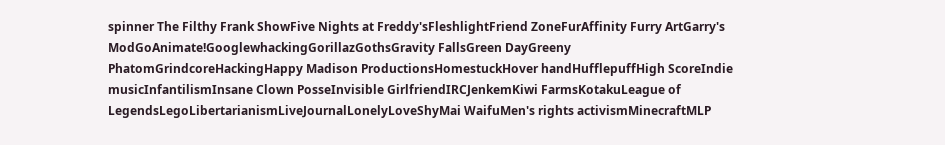spinner The Filthy Frank ShowFive Nights at Freddy'sFleshlightFriend ZoneFurAffinity Furry ArtGarry's ModGoAnimate!GooglewhackingGorillazGothsGravity FallsGreen DayGreeny PhatomGrindcoreHackingHappy Madison ProductionsHomestuckHover handHufflepuffHigh ScoreIndie musicInfantilismInsane Clown PosseInvisible GirlfriendIRCJenkemKiwi FarmsKotakuLeague of LegendsLegoLibertarianismLiveJournalLonelyLoveShyMai WaifuMen's rights activismMinecraftMLP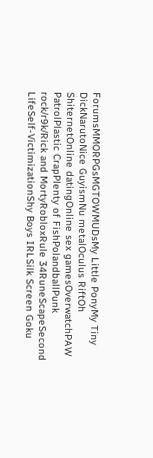ForumsMMORPGsMGTOWMUDsMy Little PonyMy Tiny DickNarutoNice GuyismNu metalOculus RiftOh ShiternetOnline datingOnline sex gamesOverwatchPAW PatrolPlastic CrapPlenty of FishPolandballPunk rock/r9k/Rick and MortyRobloxRule 34RuneScapeSecond LifeSelf-VictimizationShy Boys IRLSilk Screen Goku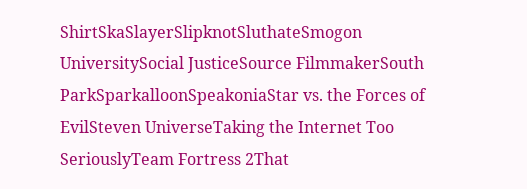ShirtSkaSlayerSlipknotSluthateSmogon UniversitySocial JusticeSource FilmmakerSouth ParkSparkalloonSpeakoniaStar vs. the Forces of EvilSteven UniverseTaking the Internet Too SeriouslyTeam Fortress 2That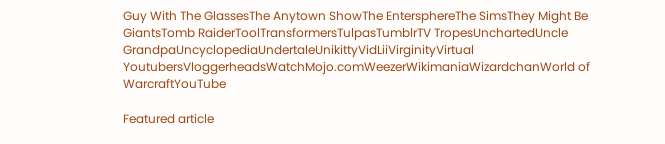Guy With The GlassesThe Anytown ShowThe EntersphereThe SimsThey Might Be GiantsTomb RaiderToolTransformersTulpasTumblrTV TropesUnchartedUncle GrandpaUncyclopediaUndertaleUnikittyVidLiiVirginityVirtual YoutubersVloggerheadsWatchMojo.comWeezerWikimaniaWizardchanWorld of WarcraftYouTube

Featured article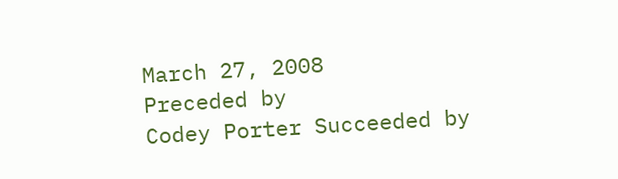March 27, 2008
Preceded by
Codey Porter Succeeded by